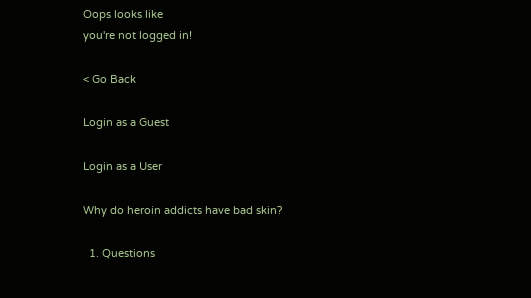Oops looks like
you're not logged in!

< Go Back

Login as a Guest

Login as a User

Why do heroin addicts have bad skin?

  1. Questions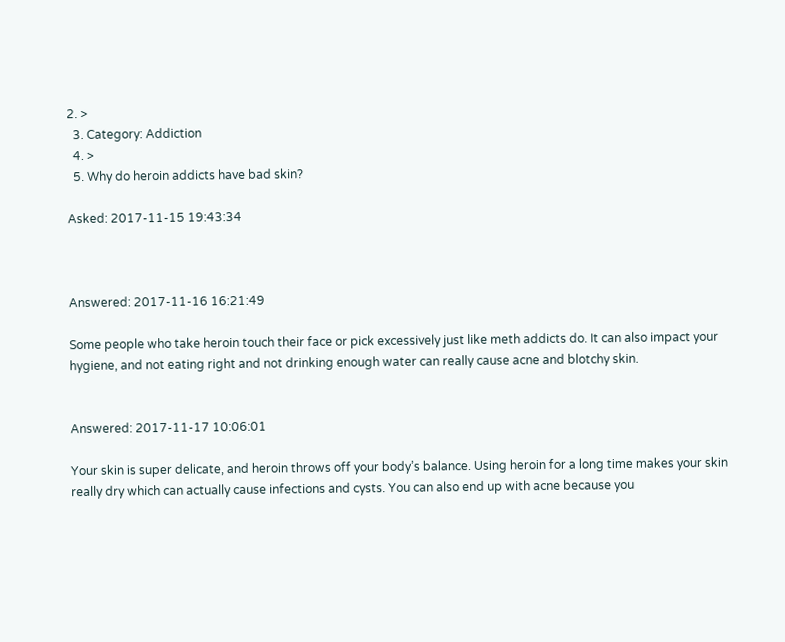2. >
  3. Category: Addiction
  4. >
  5. Why do heroin addicts have bad skin?

Asked: 2017-11-15 19:43:34



Answered: 2017-11-16 16:21:49

Some people who take heroin touch their face or pick excessively just like meth addicts do. It can also impact your hygiene, and not eating right and not drinking enough water can really cause acne and blotchy skin.


Answered: 2017-11-17 10:06:01

Your skin is super delicate, and heroin throws off your body’s balance. Using heroin for a long time makes your skin really dry which can actually cause infections and cysts. You can also end up with acne because you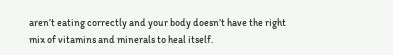aren’t eating correctly and your body doesn’t have the right mix of vitamins and minerals to heal itself.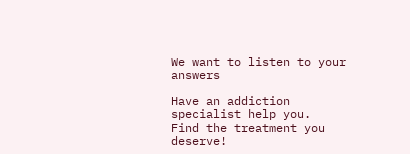We want to listen to your answers

Have an addiction specialist help you.
Find the treatment you deserve!